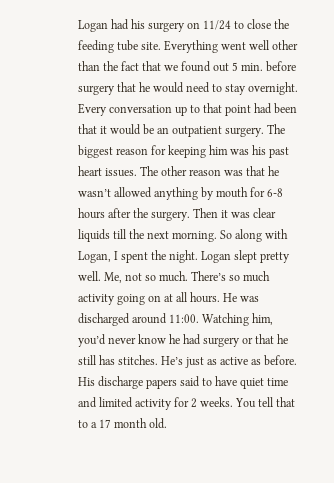Logan had his surgery on 11/24 to close the feeding tube site. Everything went well other than the fact that we found out 5 min. before surgery that he would need to stay overnight. Every conversation up to that point had been that it would be an outpatient surgery. The biggest reason for keeping him was his past heart issues. The other reason was that he wasn’t allowed anything by mouth for 6-8 hours after the surgery. Then it was clear liquids till the next morning. So along with Logan, I spent the night. Logan slept pretty well. Me, not so much. There’s so much activity going on at all hours. He was discharged around 11:00. Watching him, you’d never know he had surgery or that he still has stitches. He’s just as active as before. His discharge papers said to have quiet time and limited activity for 2 weeks. You tell that to a 17 month old.